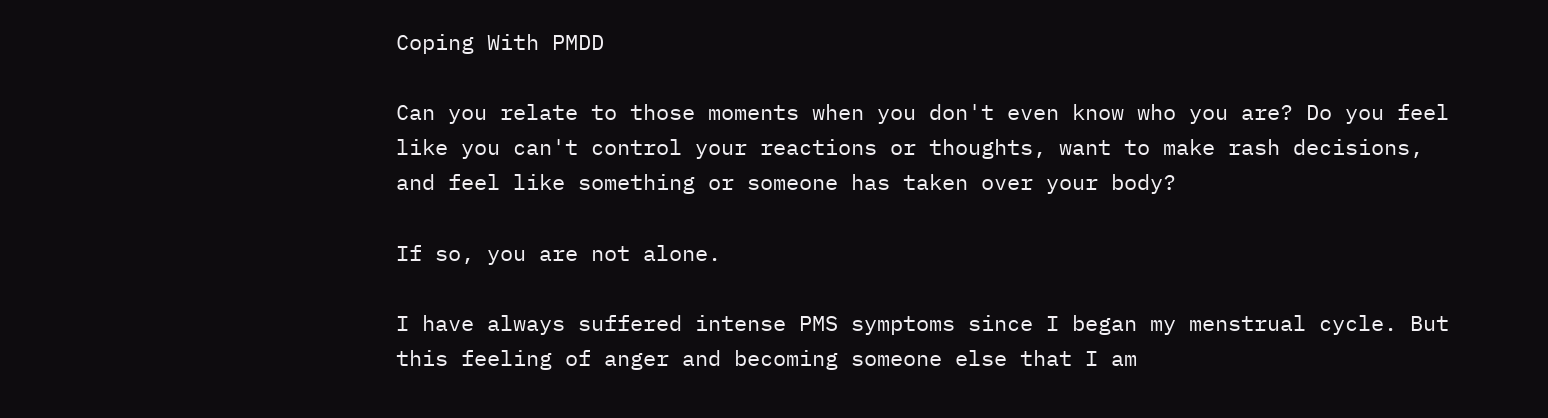Coping With PMDD

Can you relate to those moments when you don't even know who you are? Do you feel like you can't control your reactions or thoughts, want to make rash decisions, and feel like something or someone has taken over your body?

If so, you are not alone.

I have always suffered intense PMS symptoms since I began my menstrual cycle. But this feeling of anger and becoming someone else that I am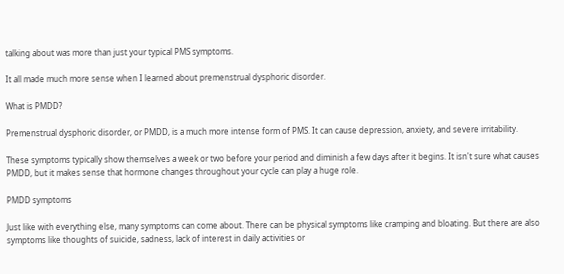talking about was more than just your typical PMS symptoms.

It all made much more sense when I learned about premenstrual dysphoric disorder.

What is PMDD?

Premenstrual dysphoric disorder, or PMDD, is a much more intense form of PMS. It can cause depression, anxiety, and severe irritability.

These symptoms typically show themselves a week or two before your period and diminish a few days after it begins. It isn't sure what causes PMDD, but it makes sense that hormone changes throughout your cycle can play a huge role.

PMDD symptoms

Just like with everything else, many symptoms can come about. There can be physical symptoms like cramping and bloating. But there are also symptoms like thoughts of suicide, sadness, lack of interest in daily activities or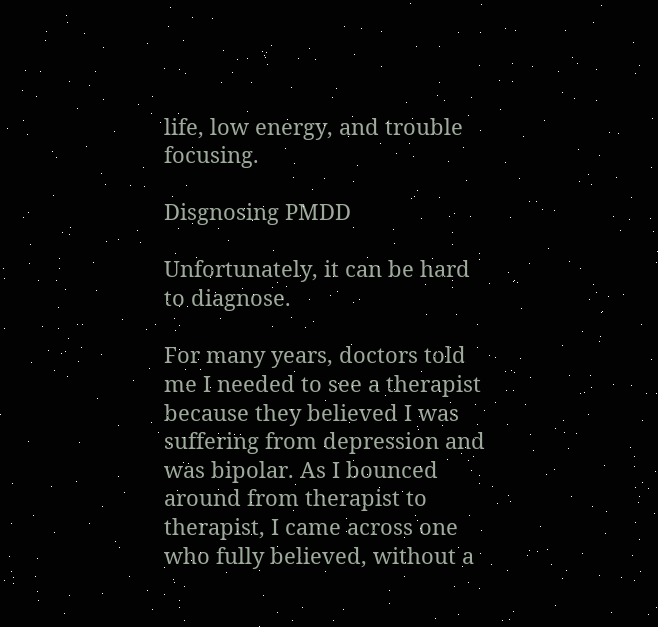life, low energy, and trouble focusing.

Disgnosing PMDD

Unfortunately, it can be hard to diagnose.

For many years, doctors told me I needed to see a therapist because they believed I was suffering from depression and was bipolar. As I bounced around from therapist to therapist, I came across one who fully believed, without a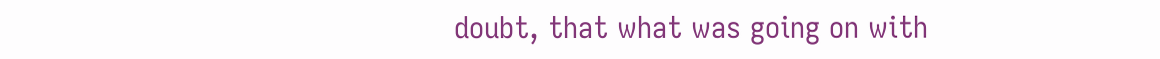doubt, that what was going on with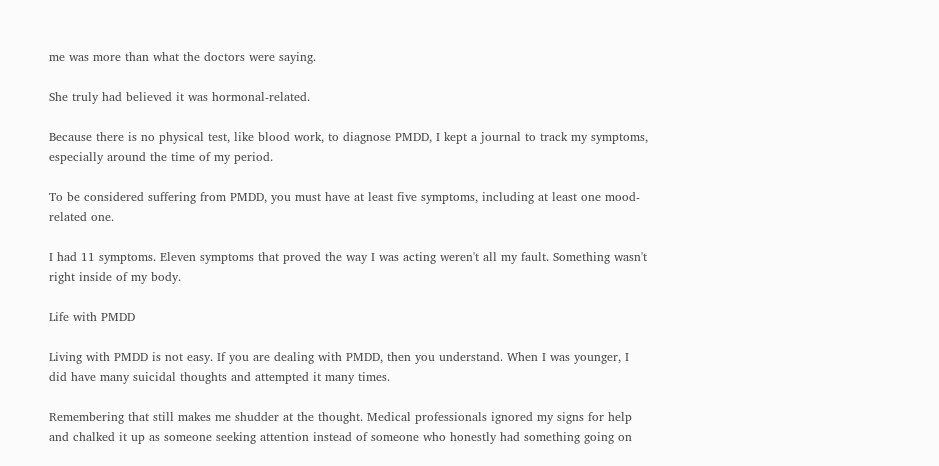me was more than what the doctors were saying.

She truly had believed it was hormonal-related.

Because there is no physical test, like blood work, to diagnose PMDD, I kept a journal to track my symptoms, especially around the time of my period.

To be considered suffering from PMDD, you must have at least five symptoms, including at least one mood-related one.

I had 11 symptoms. Eleven symptoms that proved the way I was acting weren't all my fault. Something wasn't right inside of my body.

Life with PMDD

Living with PMDD is not easy. If you are dealing with PMDD, then you understand. When I was younger, I did have many suicidal thoughts and attempted it many times.

Remembering that still makes me shudder at the thought. Medical professionals ignored my signs for help and chalked it up as someone seeking attention instead of someone who honestly had something going on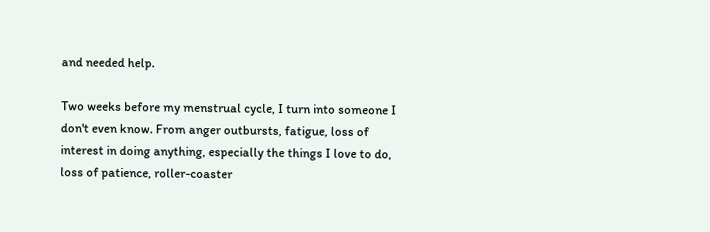and needed help.

Two weeks before my menstrual cycle, I turn into someone I don't even know. From anger outbursts, fatigue, loss of interest in doing anything, especially the things I love to do, loss of patience, roller-coaster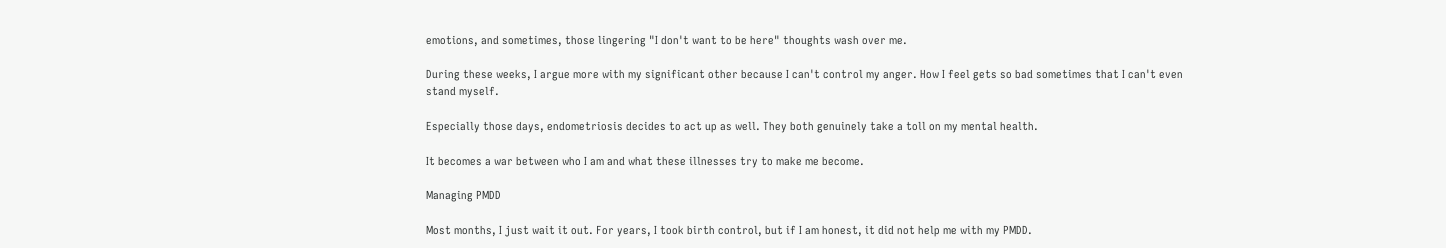emotions, and sometimes, those lingering "I don't want to be here" thoughts wash over me.

During these weeks, I argue more with my significant other because I can't control my anger. How I feel gets so bad sometimes that I can't even stand myself.

Especially those days, endometriosis decides to act up as well. They both genuinely take a toll on my mental health.

It becomes a war between who I am and what these illnesses try to make me become.

Managing PMDD

Most months, I just wait it out. For years, I took birth control, but if I am honest, it did not help me with my PMDD.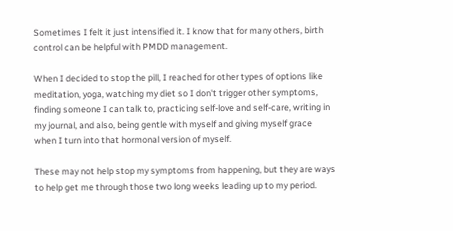Sometimes I felt it just intensified it. I know that for many others, birth control can be helpful with PMDD management.

When I decided to stop the pill, I reached for other types of options like meditation, yoga, watching my diet so I don't trigger other symptoms, finding someone I can talk to, practicing self-love and self-care, writing in my journal, and also, being gentle with myself and giving myself grace when I turn into that hormonal version of myself.

These may not help stop my symptoms from happening, but they are ways to help get me through those two long weeks leading up to my period.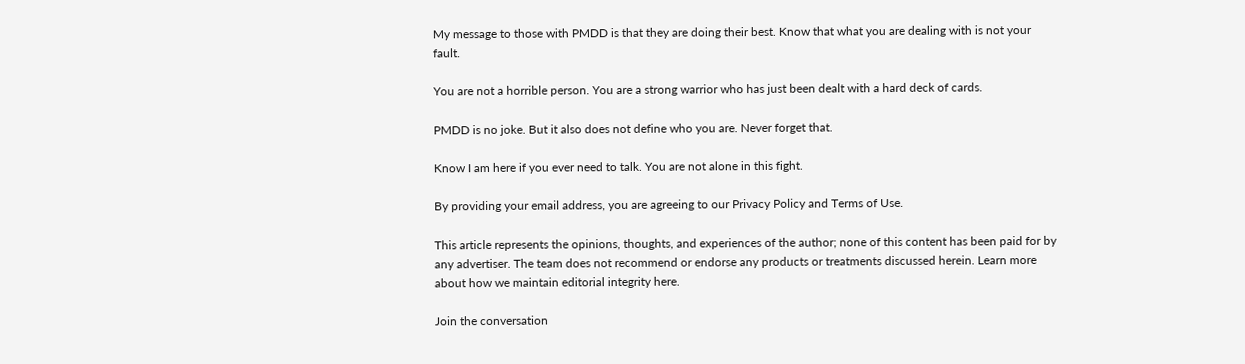My message to those with PMDD is that they are doing their best. Know that what you are dealing with is not your fault.

You are not a horrible person. You are a strong warrior who has just been dealt with a hard deck of cards.

PMDD is no joke. But it also does not define who you are. Never forget that.

Know I am here if you ever need to talk. You are not alone in this fight.

By providing your email address, you are agreeing to our Privacy Policy and Terms of Use.

This article represents the opinions, thoughts, and experiences of the author; none of this content has been paid for by any advertiser. The team does not recommend or endorse any products or treatments discussed herein. Learn more about how we maintain editorial integrity here.

Join the conversation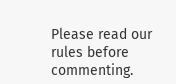Please read our rules before commenting.